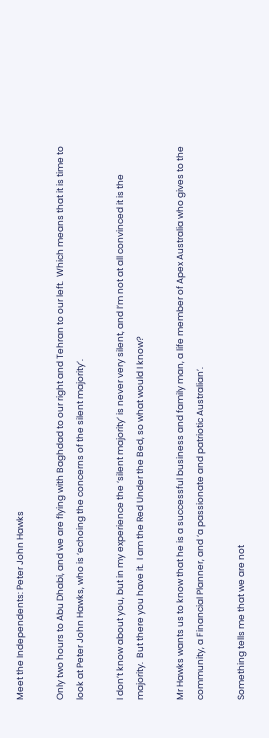Meet the Independents: Peter John Hawks

Only two hours to Abu Dhabi, and we are flying with Baghdad to our right and Tehran to our left.  Which means that it is time to look at Peter John Hawks, who is ‘echoing the concerns of the silent majority’.

I don’t know about you, but in my experience the ‘silent majority’ is never very silent, and I’m not at all convinced it is the majority.  But there you have it.  I am the Red Under the Bed, so what would I know?

Mr Hawks wants us to know that he is a successful business and family man, a life member of Apex Australia who gives to the community, a Financial Planner, and ‘a passionate and patriotic Australian’.

Something tells me that we are not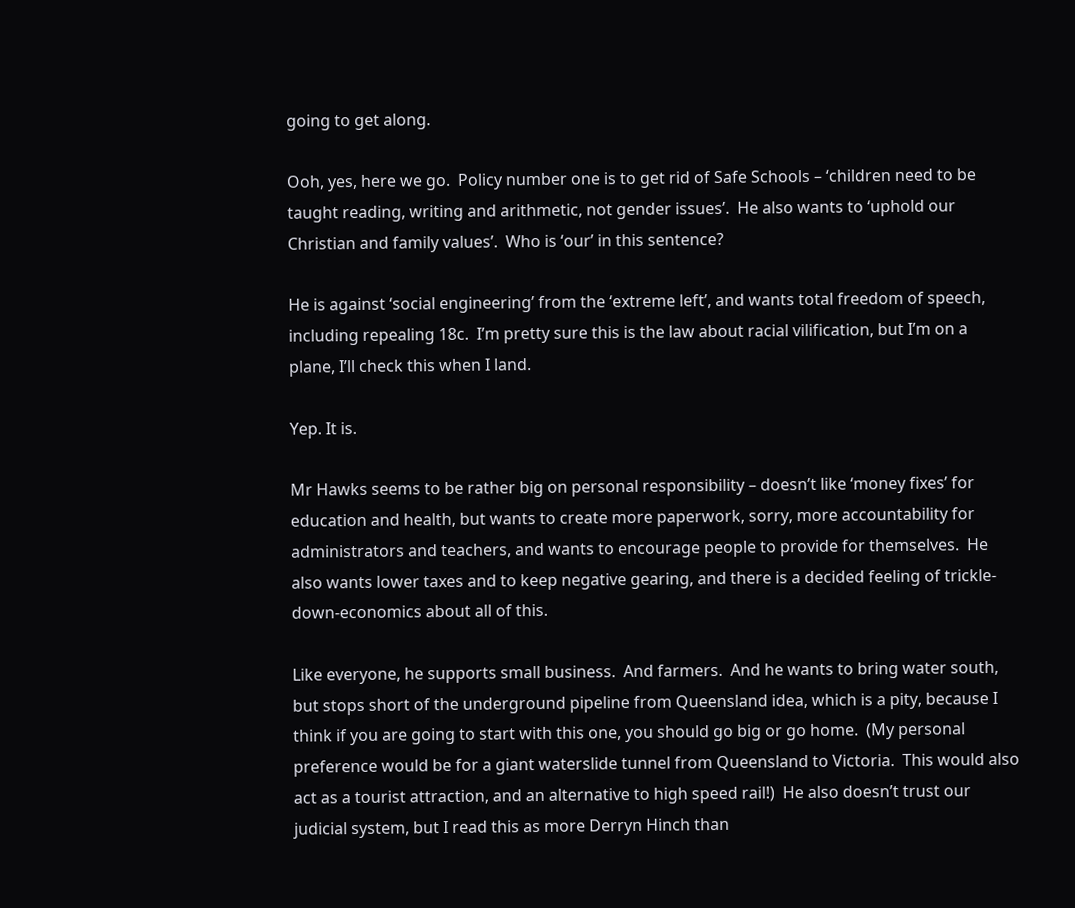going to get along.

Ooh, yes, here we go.  Policy number one is to get rid of Safe Schools – ‘children need to be taught reading, writing and arithmetic, not gender issues’.  He also wants to ‘uphold our Christian and family values’.  Who is ‘our’ in this sentence?

He is against ‘social engineering’ from the ‘extreme left’, and wants total freedom of speech, including repealing 18c.  I’m pretty sure this is the law about racial vilification, but I’m on a plane, I’ll check this when I land.

Yep. It is.

Mr Hawks seems to be rather big on personal responsibility – doesn’t like ‘money fixes’ for education and health, but wants to create more paperwork, sorry, more accountability for administrators and teachers, and wants to encourage people to provide for themselves.  He also wants lower taxes and to keep negative gearing, and there is a decided feeling of trickle-down-economics about all of this.

Like everyone, he supports small business.  And farmers.  And he wants to bring water south, but stops short of the underground pipeline from Queensland idea, which is a pity, because I think if you are going to start with this one, you should go big or go home.  (My personal preference would be for a giant waterslide tunnel from Queensland to Victoria.  This would also act as a tourist attraction, and an alternative to high speed rail!)  He also doesn’t trust our judicial system, but I read this as more Derryn Hinch than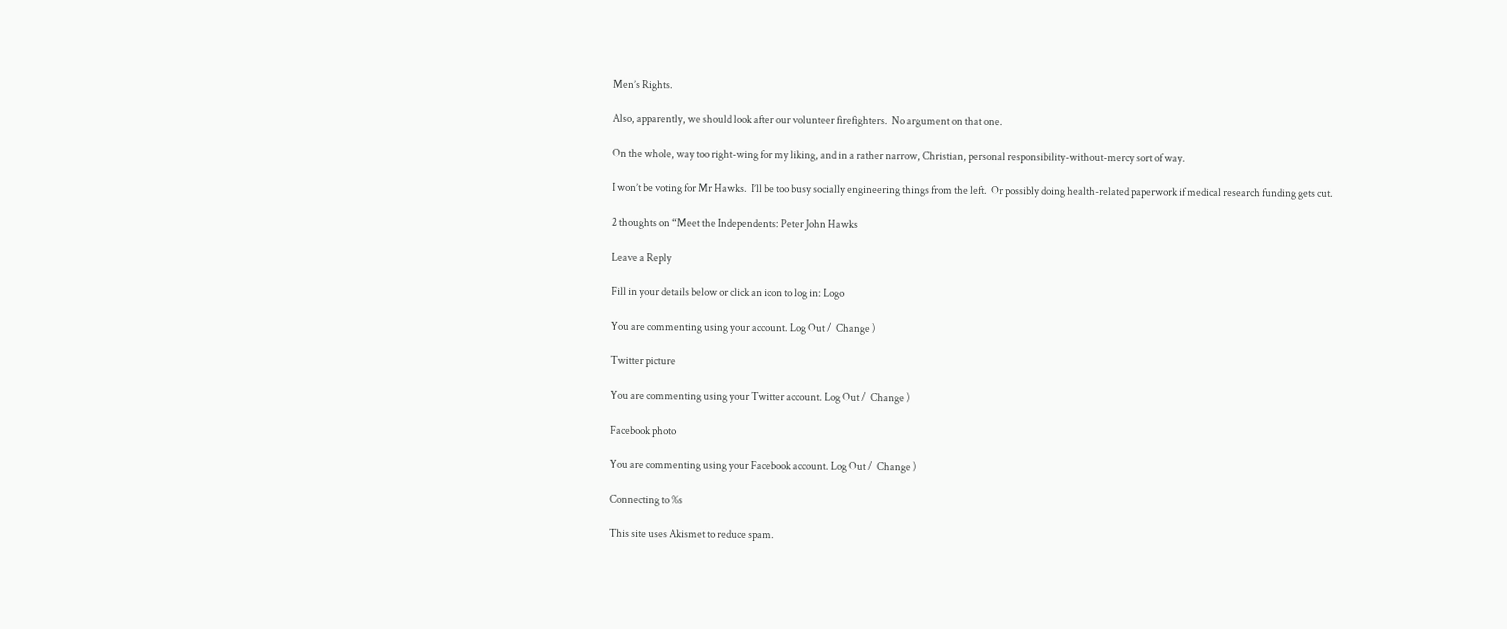Men’s Rights.

Also, apparently, we should look after our volunteer firefighters.  No argument on that one.

On the whole, way too right-wing for my liking, and in a rather narrow, Christian, personal responsibility-without-mercy sort of way.

I won’t be voting for Mr Hawks.  I’ll be too busy socially engineering things from the left.  Or possibly doing health-related paperwork if medical research funding gets cut.

2 thoughts on “Meet the Independents: Peter John Hawks

Leave a Reply

Fill in your details below or click an icon to log in: Logo

You are commenting using your account. Log Out /  Change )

Twitter picture

You are commenting using your Twitter account. Log Out /  Change )

Facebook photo

You are commenting using your Facebook account. Log Out /  Change )

Connecting to %s

This site uses Akismet to reduce spam.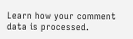Learn how your comment data is processed.